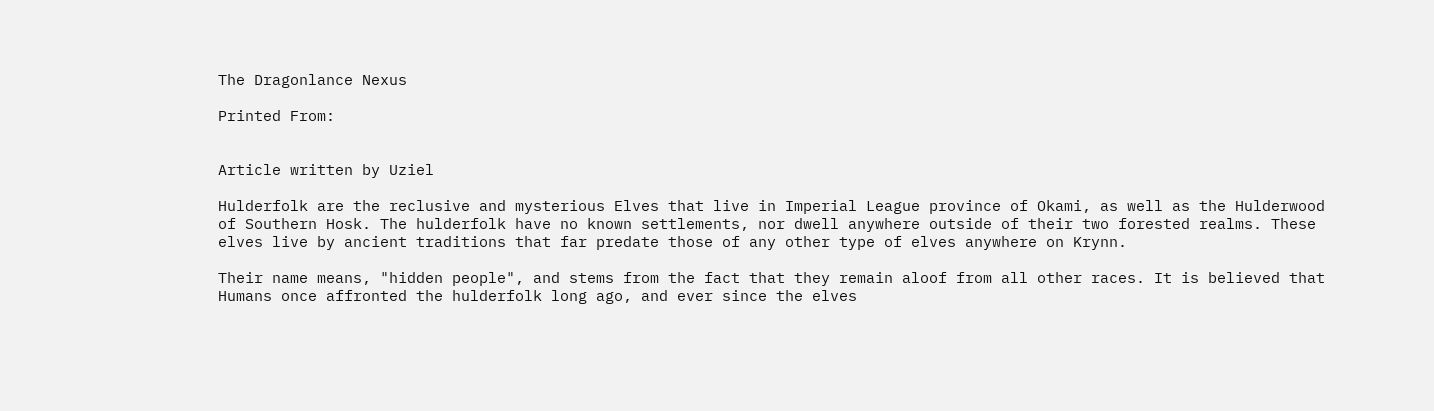The Dragonlance Nexus

Printed From:


Article written by Uziel

Hulderfolk are the reclusive and mysterious Elves that live in Imperial League province of Okami, as well as the Hulderwood of Southern Hosk. The hulderfolk have no known settlements, nor dwell anywhere outside of their two forested realms. These elves live by ancient traditions that far predate those of any other type of elves anywhere on Krynn.

Their name means, "hidden people", and stems from the fact that they remain aloof from all other races. It is believed that Humans once affronted the hulderfolk long ago, and ever since the elves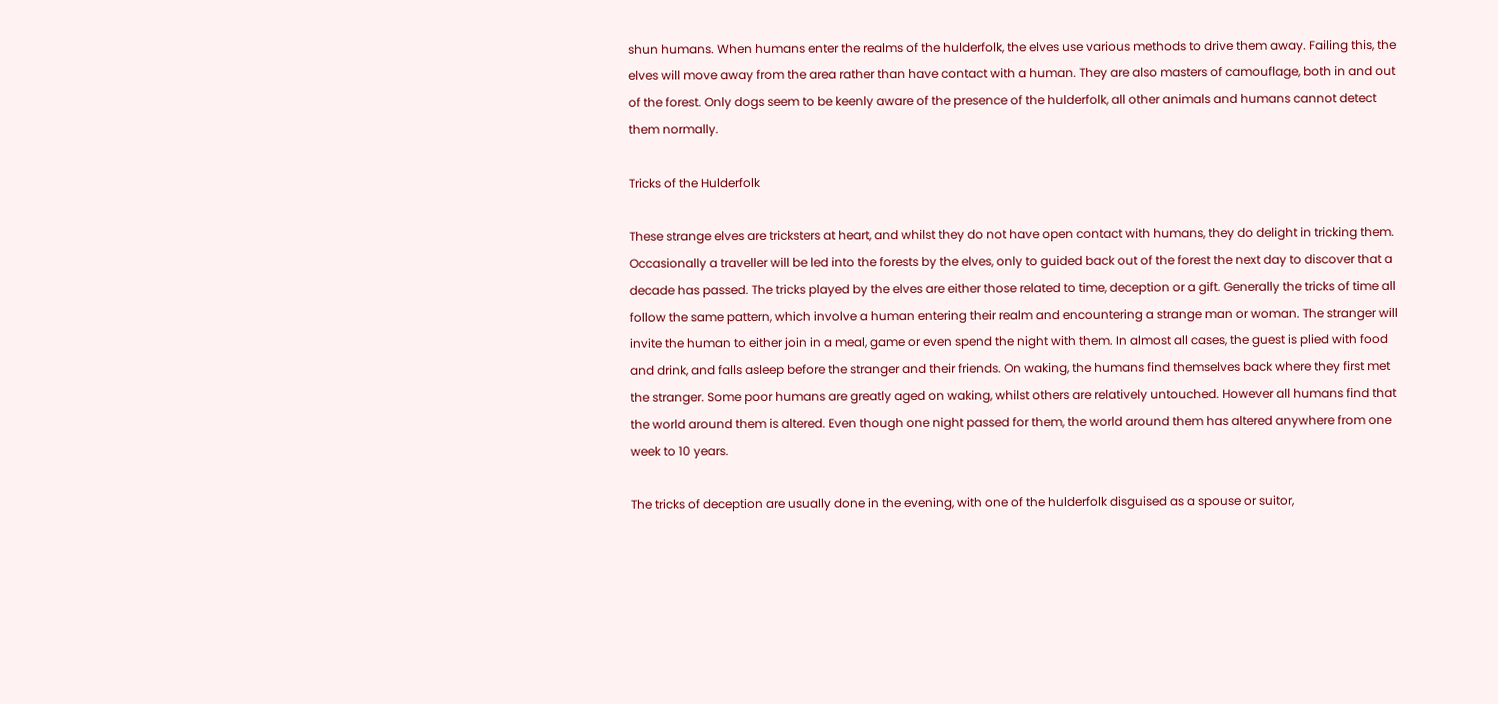shun humans. When humans enter the realms of the hulderfolk, the elves use various methods to drive them away. Failing this, the elves will move away from the area rather than have contact with a human. They are also masters of camouflage, both in and out of the forest. Only dogs seem to be keenly aware of the presence of the hulderfolk, all other animals and humans cannot detect them normally.

Tricks of the Hulderfolk

These strange elves are tricksters at heart, and whilst they do not have open contact with humans, they do delight in tricking them. Occasionally a traveller will be led into the forests by the elves, only to guided back out of the forest the next day to discover that a decade has passed. The tricks played by the elves are either those related to time, deception or a gift. Generally the tricks of time all follow the same pattern, which involve a human entering their realm and encountering a strange man or woman. The stranger will invite the human to either join in a meal, game or even spend the night with them. In almost all cases, the guest is plied with food and drink, and falls asleep before the stranger and their friends. On waking, the humans find themselves back where they first met the stranger. Some poor humans are greatly aged on waking, whilst others are relatively untouched. However all humans find that the world around them is altered. Even though one night passed for them, the world around them has altered anywhere from one week to 10 years.

The tricks of deception are usually done in the evening, with one of the hulderfolk disguised as a spouse or suitor,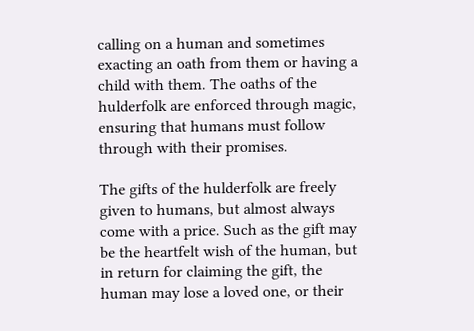calling on a human and sometimes exacting an oath from them or having a child with them. The oaths of the hulderfolk are enforced through magic, ensuring that humans must follow through with their promises.

The gifts of the hulderfolk are freely given to humans, but almost always come with a price. Such as the gift may be the heartfelt wish of the human, but in return for claiming the gift, the human may lose a loved one, or their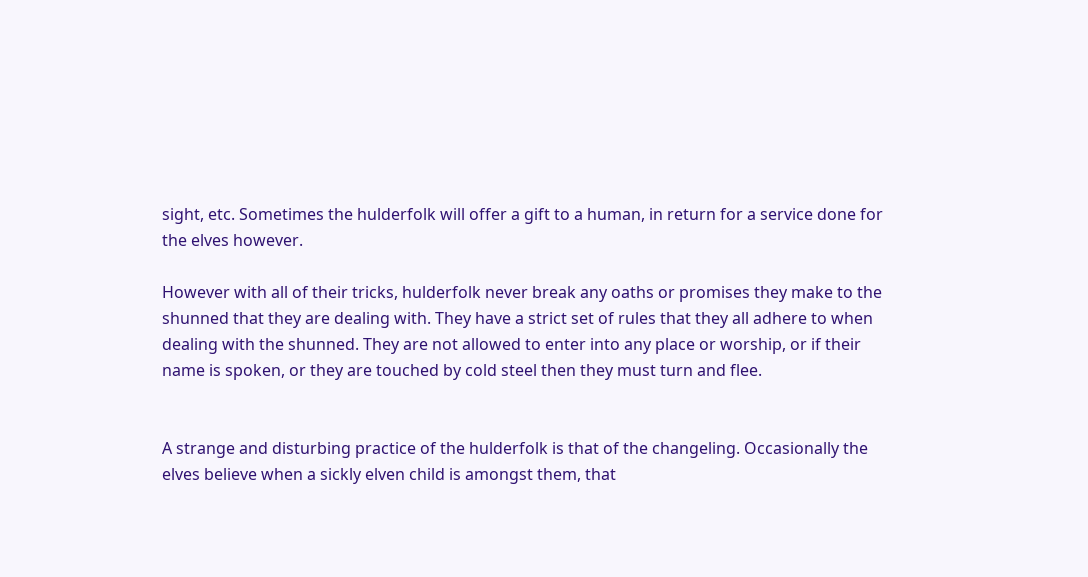sight, etc. Sometimes the hulderfolk will offer a gift to a human, in return for a service done for the elves however.

However with all of their tricks, hulderfolk never break any oaths or promises they make to the shunned that they are dealing with. They have a strict set of rules that they all adhere to when dealing with the shunned. They are not allowed to enter into any place or worship, or if their name is spoken, or they are touched by cold steel then they must turn and flee.


A strange and disturbing practice of the hulderfolk is that of the changeling. Occasionally the elves believe when a sickly elven child is amongst them, that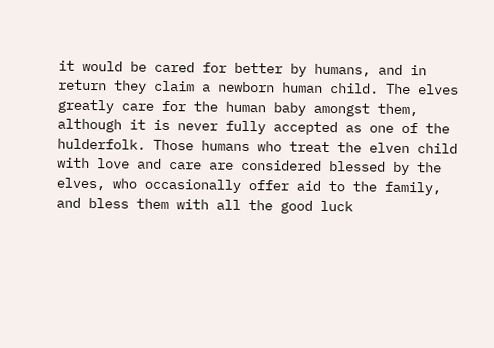it would be cared for better by humans, and in return they claim a newborn human child. The elves greatly care for the human baby amongst them, although it is never fully accepted as one of the hulderfolk. Those humans who treat the elven child with love and care are considered blessed by the elves, who occasionally offer aid to the family, and bless them with all the good luck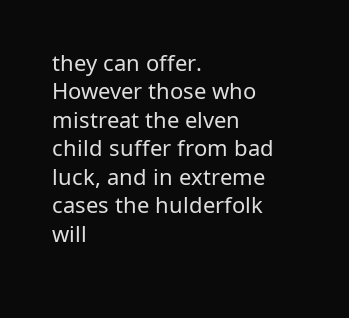they can offer. However those who mistreat the elven child suffer from bad luck, and in extreme cases the hulderfolk will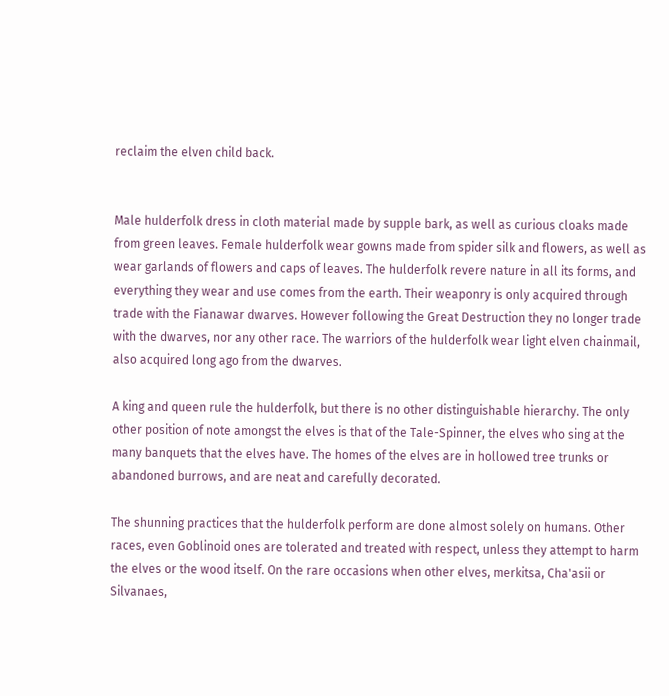reclaim the elven child back.


Male hulderfolk dress in cloth material made by supple bark, as well as curious cloaks made from green leaves. Female hulderfolk wear gowns made from spider silk and flowers, as well as wear garlands of flowers and caps of leaves. The hulderfolk revere nature in all its forms, and everything they wear and use comes from the earth. Their weaponry is only acquired through trade with the Fianawar dwarves. However following the Great Destruction they no longer trade with the dwarves, nor any other race. The warriors of the hulderfolk wear light elven chainmail, also acquired long ago from the dwarves.

A king and queen rule the hulderfolk, but there is no other distinguishable hierarchy. The only other position of note amongst the elves is that of the Tale-Spinner, the elves who sing at the many banquets that the elves have. The homes of the elves are in hollowed tree trunks or abandoned burrows, and are neat and carefully decorated.

The shunning practices that the hulderfolk perform are done almost solely on humans. Other races, even Goblinoid ones are tolerated and treated with respect, unless they attempt to harm the elves or the wood itself. On the rare occasions when other elves, merkitsa, Cha'asii or Silvanaes,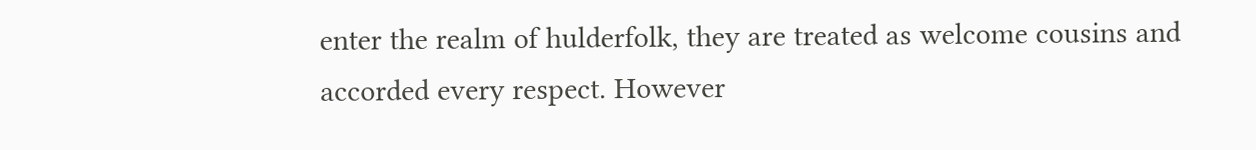enter the realm of hulderfolk, they are treated as welcome cousins and accorded every respect. However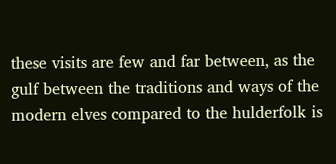these visits are few and far between, as the gulf between the traditions and ways of the modern elves compared to the hulderfolk is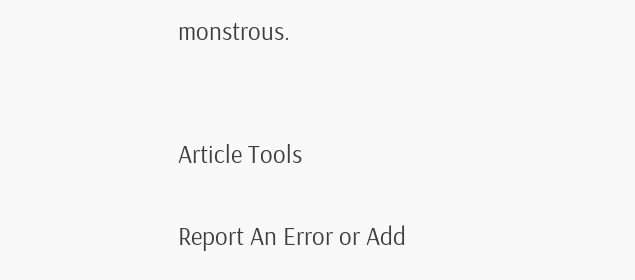monstrous.


Article Tools

Report An Error or Add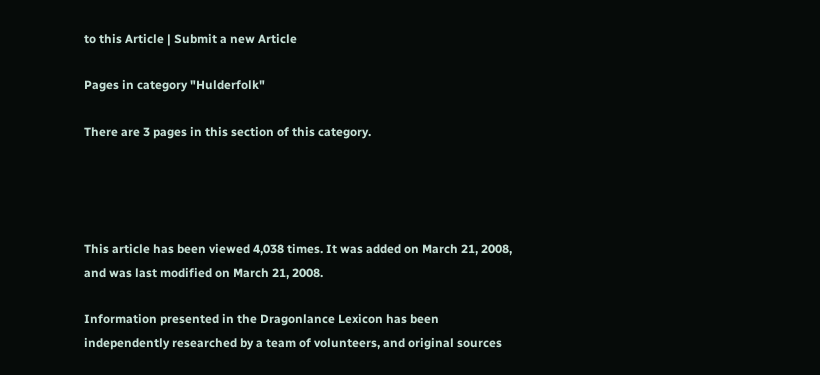to this Article | Submit a new Article

Pages in category "Hulderfolk"

There are 3 pages in this section of this category.




This article has been viewed 4,038 times. It was added on March 21, 2008, and was last modified on March 21, 2008.

Information presented in the Dragonlance Lexicon has been independently researched by a team of volunteers, and original sources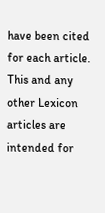have been cited for each article. This and any other Lexicon articles are intended for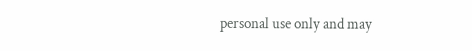personal use only and may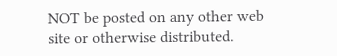NOT be posted on any other web site or otherwise distributed.